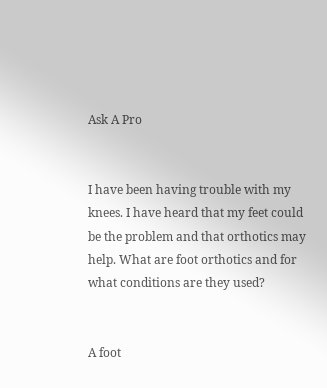Ask A Pro


I have been having trouble with my knees. I have heard that my feet could be the problem and that orthotics may help. What are foot orthotics and for what conditions are they used?


A foot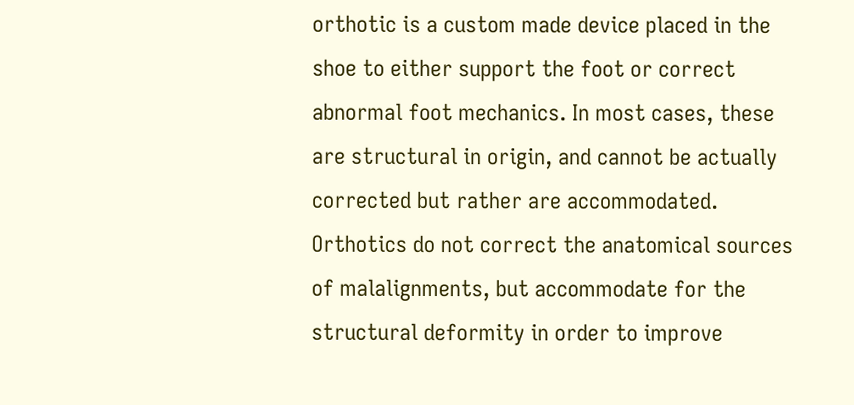orthotic is a custom made device placed in the shoe to either support the foot or correct abnormal foot mechanics. In most cases, these are structural in origin, and cannot be actually corrected but rather are accommodated. Orthotics do not correct the anatomical sources of malalignments, but accommodate for the structural deformity in order to improve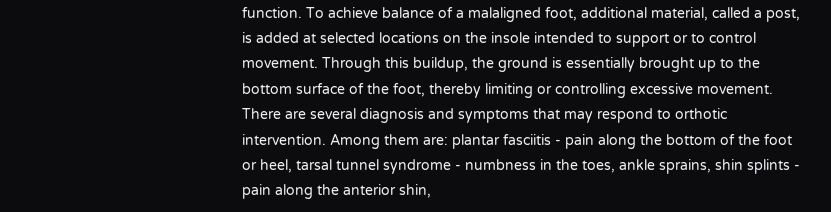function. To achieve balance of a malaligned foot, additional material, called a post, is added at selected locations on the insole intended to support or to control movement. Through this buildup, the ground is essentially brought up to the bottom surface of the foot, thereby limiting or controlling excessive movement. There are several diagnosis and symptoms that may respond to orthotic intervention. Among them are: plantar fasciitis - pain along the bottom of the foot or heel, tarsal tunnel syndrome - numbness in the toes, ankle sprains, shin splints - pain along the anterior shin,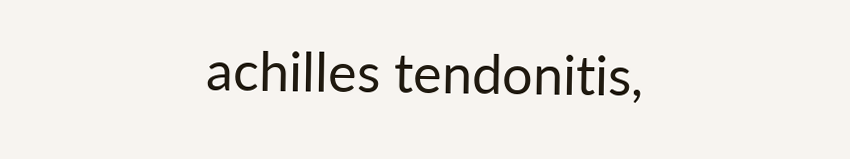achilles tendonitis,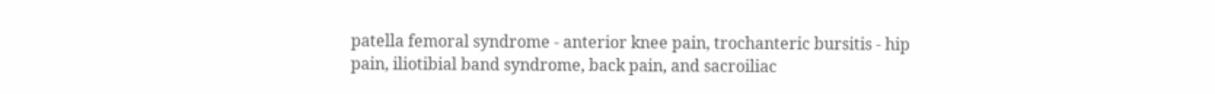patella femoral syndrome - anterior knee pain, trochanteric bursitis - hip pain, iliotibial band syndrome, back pain, and sacroiliac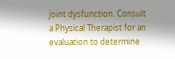joint dysfunction. Consult a Physical Therapist for an evaluation to determine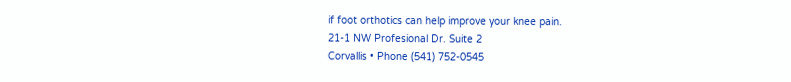if foot orthotics can help improve your knee pain.
21-1 NW Profesional Dr. Suite 2
Corvallis • Phone (541) 752-0545